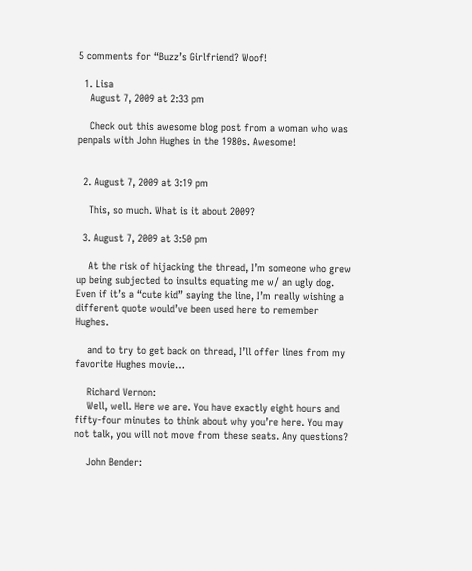5 comments for “Buzz’s Girlfriend? Woof!

  1. Lisa
    August 7, 2009 at 2:33 pm

    Check out this awesome blog post from a woman who was penpals with John Hughes in the 1980s. Awesome!


  2. August 7, 2009 at 3:19 pm

    This, so much. What is it about 2009?

  3. August 7, 2009 at 3:50 pm

    At the risk of hijacking the thread, I’m someone who grew up being subjected to insults equating me w/ an ugly dog. Even if it’s a “cute kid” saying the line, I’m really wishing a different quote would’ve been used here to remember Hughes.

    and to try to get back on thread, I’ll offer lines from my favorite Hughes movie…

    Richard Vernon:
    Well, well. Here we are. You have exactly eight hours and fifty-four minutes to think about why you’re here. You may not talk, you will not move from these seats. Any questions?

    John Bender: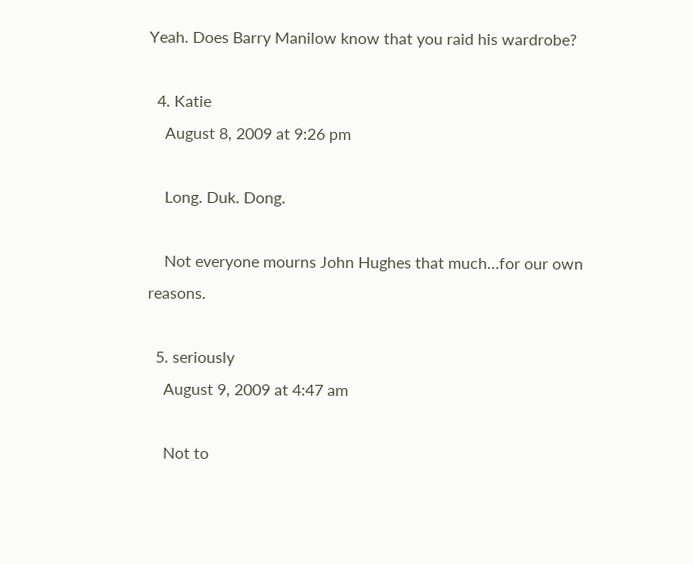Yeah. Does Barry Manilow know that you raid his wardrobe?

  4. Katie
    August 8, 2009 at 9:26 pm

    Long. Duk. Dong.

    Not everyone mourns John Hughes that much…for our own reasons.

  5. seriously
    August 9, 2009 at 4:47 am

    Not to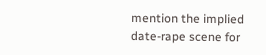mention the implied date-rape scene for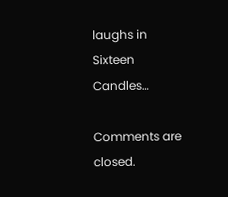laughs in Sixteen Candles…

Comments are closed.